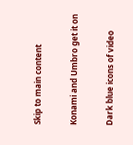Skip to main content

Konami and Umbro get it on

Dark blue icons of video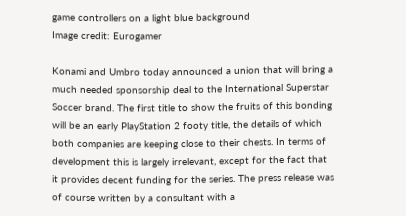game controllers on a light blue background
Image credit: Eurogamer

Konami and Umbro today announced a union that will bring a much needed sponsorship deal to the International Superstar Soccer brand. The first title to show the fruits of this bonding will be an early PlayStation 2 footy title, the details of which both companies are keeping close to their chests. In terms of development this is largely irrelevant, except for the fact that it provides decent funding for the series. The press release was of course written by a consultant with a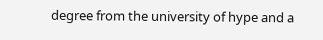degree from the university of hype and a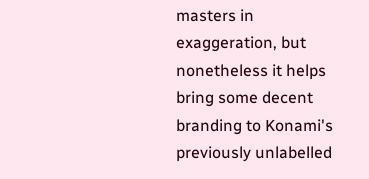masters in exaggeration, but nonetheless it helps bring some decent branding to Konami's previously unlabelled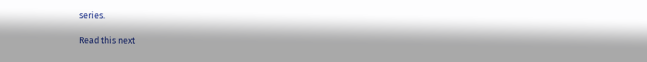series.

Read this next